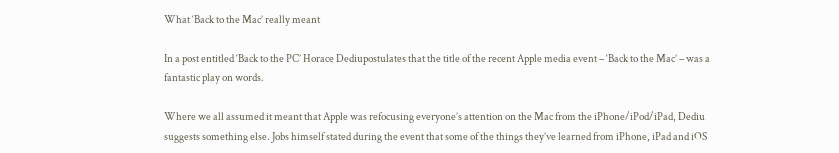What ‘Back to the Mac’ really meant

In a post entitled ‘Back to the PC’ Horace Dediupostulates that the title of the recent Apple media event – ‘Back to the Mac’ – was a fantastic play on words.

Where we all assumed it meant that Apple was refocusing everyone’s attention on the Mac from the iPhone/iPod/iPad, Dediu suggests something else. Jobs himself stated during the event that some of the things they’ve learned from iPhone, iPad and iOS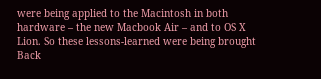were being applied to the Macintosh in both hardware – the new Macbook Air – and to OS X Lion. So these lessons-learned were being brought Back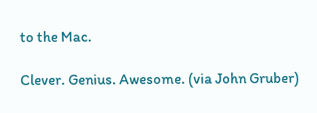to the Mac.

Clever. Genius. Awesome. (via John Gruber)